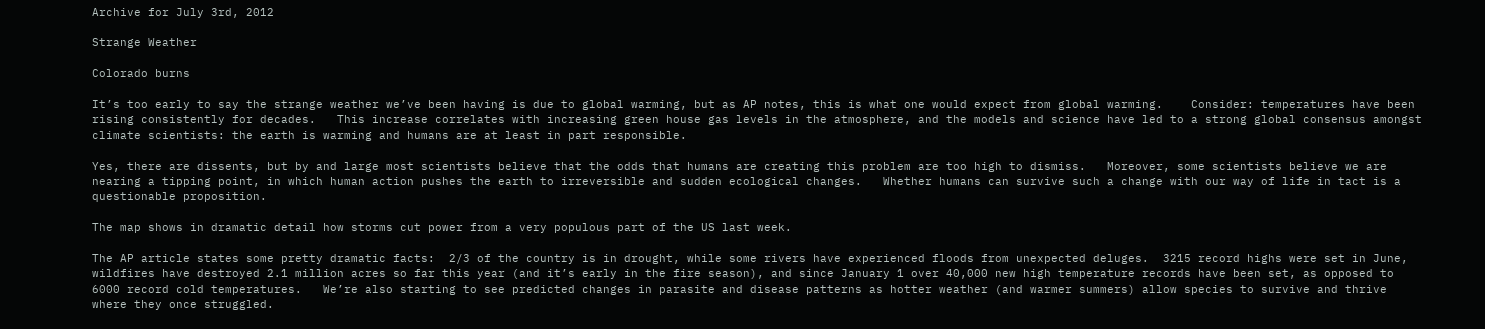Archive for July 3rd, 2012

Strange Weather

Colorado burns

It’s too early to say the strange weather we’ve been having is due to global warming, but as AP notes, this is what one would expect from global warming.    Consider: temperatures have been rising consistently for decades.   This increase correlates with increasing green house gas levels in the atmosphere, and the models and science have led to a strong global consensus amongst climate scientists: the earth is warming and humans are at least in part responsible.

Yes, there are dissents, but by and large most scientists believe that the odds that humans are creating this problem are too high to dismiss.   Moreover, some scientists believe we are nearing a tipping point, in which human action pushes the earth to irreversible and sudden ecological changes.   Whether humans can survive such a change with our way of life in tact is a questionable proposition.

The map shows in dramatic detail how storms cut power from a very populous part of the US last week.

The AP article states some pretty dramatic facts:  2/3 of the country is in drought, while some rivers have experienced floods from unexpected deluges.  3215 record highs were set in June, wildfires have destroyed 2.1 million acres so far this year (and it’s early in the fire season), and since January 1 over 40,000 new high temperature records have been set, as opposed to 6000 record cold temperatures.   We’re also starting to see predicted changes in parasite and disease patterns as hotter weather (and warmer summers) allow species to survive and thrive where they once struggled.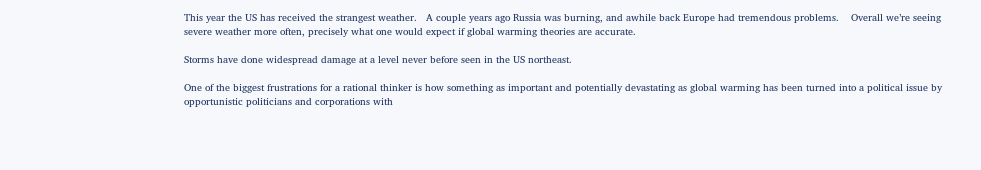This year the US has received the strangest weather.   A couple years ago Russia was burning, and awhile back Europe had tremendous problems.    Overall we’re seeing severe weather more often, precisely what one would expect if global warming theories are accurate.

Storms have done widespread damage at a level never before seen in the US northeast.

One of the biggest frustrations for a rational thinker is how something as important and potentially devastating as global warming has been turned into a political issue by opportunistic politicians and corporations with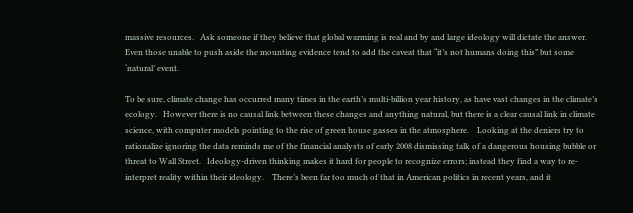massive resources.   Ask someone if they believe that global warming is real and by and large ideology will dictate the answer.    Even those unable to push aside the mounting evidence tend to add the caveat that “it’s not humans doing this” but some ‘natural’ event.

To be sure, climate change has occurred many times in the earth’s multi-billion year history, as have vast changes in the climate’s ecology.   However there is no causal link between these changes and anything natural, but there is a clear causal link in climate science, with computer models pointing to the rise of green house gasses in the atmosphere.    Looking at the deniers try to rationalize ignoring the data reminds me of the financial analysts of early 2008 dismissing talk of a dangerous housing bubble or threat to Wall Street.   Ideology-driven thinking makes it hard for people to recognize errors; instead they find a way to re-interpret reality within their ideology.    There’s been far too much of that in American politics in recent years, and it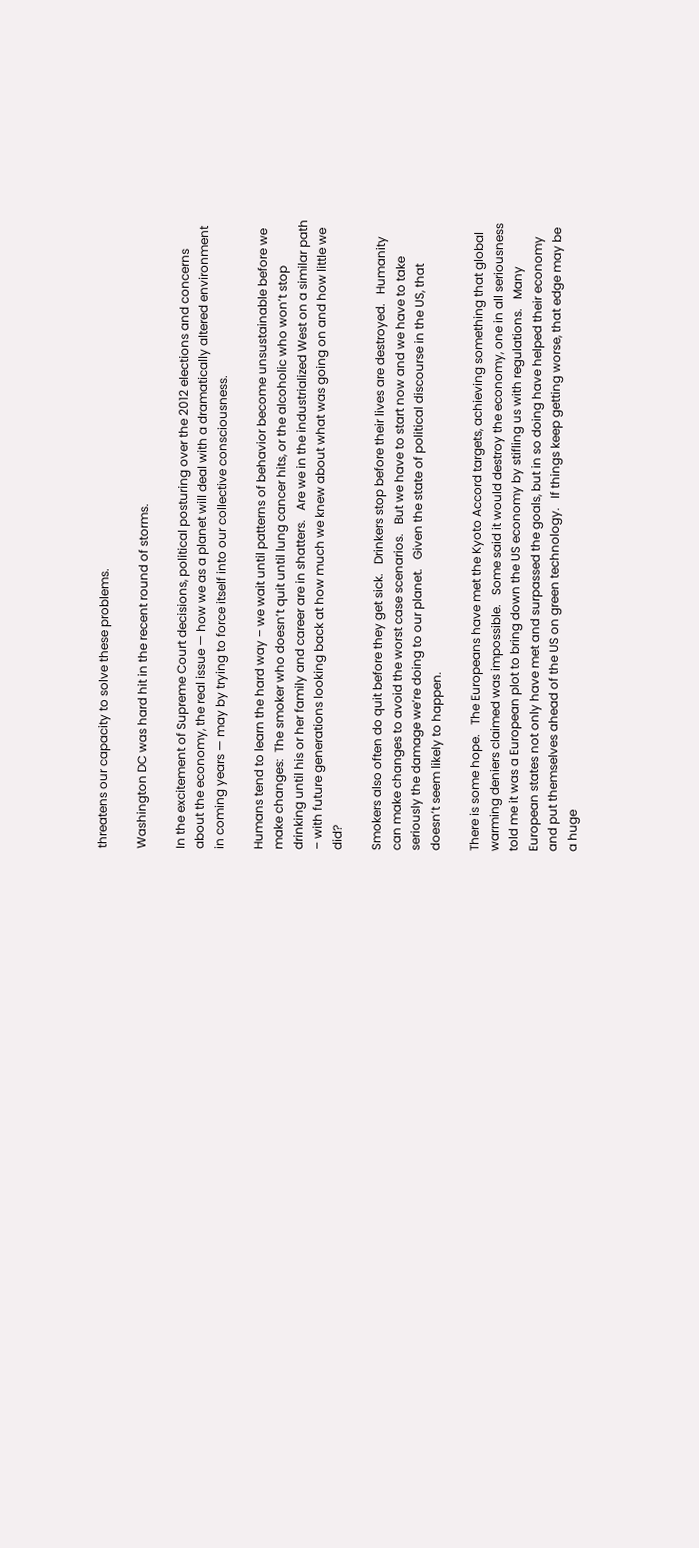threatens our capacity to solve these problems.

Washington DC was hard hit in the recent round of storms.

In the excitement of Supreme Court decisions, political posturing over the 2012 elections and concerns about the economy, the real issue — how we as a planet will deal with a dramatically altered environment in coming years — may by trying to force itself into our collective consciousness.

Humans tend to learn the hard way – we wait until patterns of behavior become unsustainable before we make changes:  The smoker who doesn’t quit until lung cancer hits, or the alcoholic who won’t stop drinking until his or her family and career are in shatters.   Are we in the industrialized West on a similar path – with future generations looking back at how much we knew about what was going on and how little we did?

Smokers also often do quit before they get sick.   Drinkers stop before their lives are destroyed.   Humanity can make changes to avoid the worst case scenarios.   But we have to start now and we have to take seriously the damage we’re doing to our planet.   Given the state of political discourse in the US, that doesn’t seem likely to happen.

There is some hope.   The Europeans have met the Kyoto Accord targets, achieving something that global warming deniers claimed was impossible.   Some said it would destroy the economy, one in all seriousness told me it was a European plot to bring down the US economy by stifling us with regulations.   Many European states not only have met and surpassed the goals, but in so doing have helped their economy and put themselves ahead of the US on green technology.   If things keep getting worse, that edge may be a huge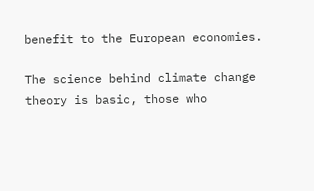benefit to the European economies.

The science behind climate change theory is basic, those who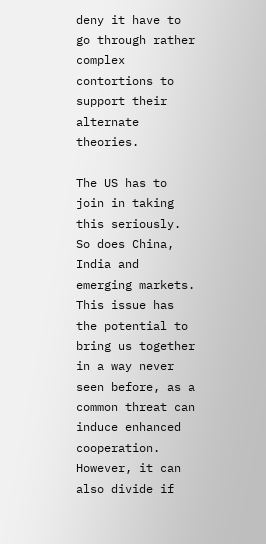deny it have to go through rather complex contortions to support their alternate theories.

The US has to join in taking this seriously.   So does China, India and emerging markets.   This issue has the potential to bring us together in a way never seen before, as a common threat can induce enhanced cooperation.   However, it can also divide if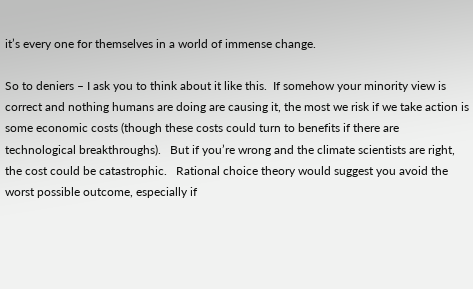it’s every one for themselves in a world of immense change.

So to deniers – I ask you to think about it like this.  If somehow your minority view is correct and nothing humans are doing are causing it, the most we risk if we take action is some economic costs (though these costs could turn to benefits if there are technological breakthroughs).   But if you’re wrong and the climate scientists are right, the cost could be catastrophic.   Rational choice theory would suggest you avoid the worst possible outcome, especially if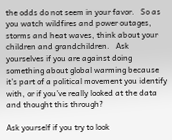the odds do not seem in your favor.   So as you watch wildfires and power outages, storms and heat waves, think about your children and grandchildren.   Ask yourselves if you are against doing something about global warming because it’s part of a political movement you identify with, or if you’ve really looked at the data and thought this through?

Ask yourself if you try to look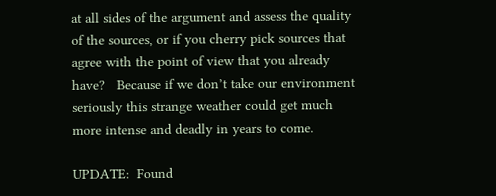at all sides of the argument and assess the quality of the sources, or if you cherry pick sources that agree with the point of view that you already have?   Because if we don’t take our environment seriously this strange weather could get much more intense and deadly in years to come.

UPDATE:  Found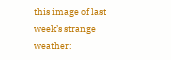this image of last week’s strange weather: